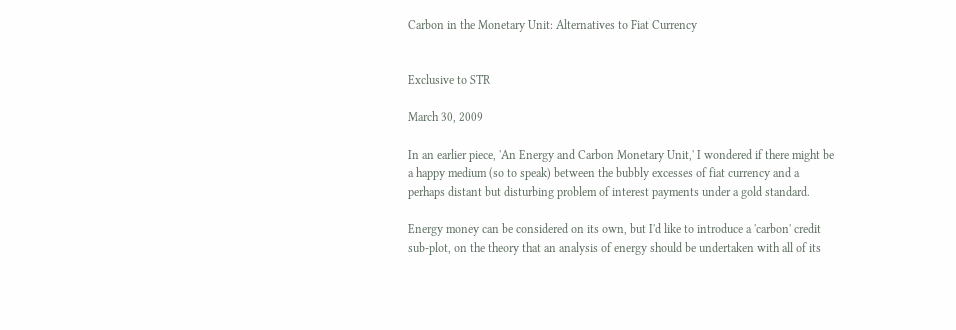Carbon in the Monetary Unit: Alternatives to Fiat Currency


Exclusive to STR

March 30, 2009

In an earlier piece, 'An Energy and Carbon Monetary Unit,' I wondered if there might be a happy medium (so to speak) between the bubbly excesses of fiat currency and a perhaps distant but disturbing problem of interest payments under a gold standard.

Energy money can be considered on its own, but I'd like to introduce a 'carbon' credit sub-plot, on the theory that an analysis of energy should be undertaken with all of its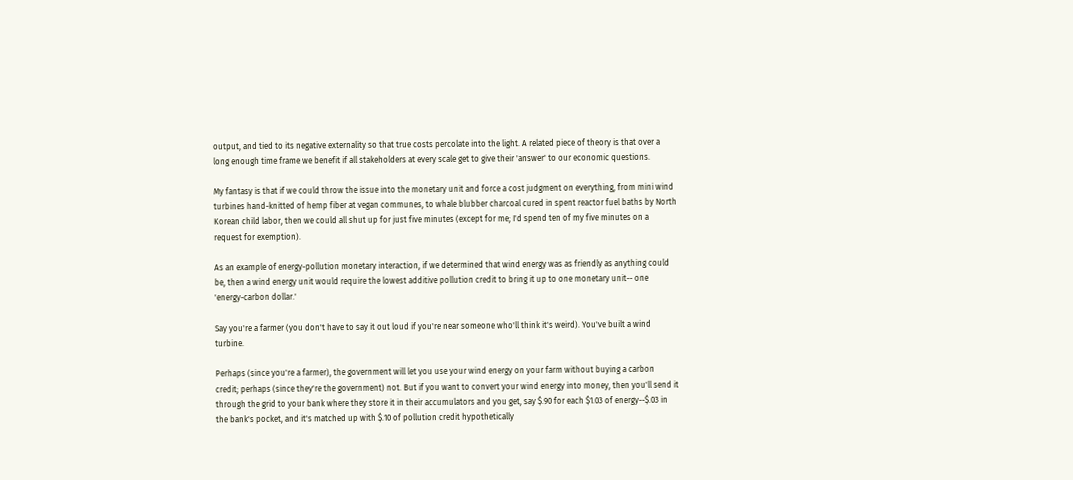output, and tied to its negative externality so that true costs percolate into the light. A related piece of theory is that over a long enough time frame we benefit if all stakeholders at every scale get to give their 'answer' to our economic questions.

My fantasy is that if we could throw the issue into the monetary unit and force a cost judgment on everything, from mini wind turbines hand-knitted of hemp fiber at vegan communes, to whale blubber charcoal cured in spent reactor fuel baths by North Korean child labor, then we could all shut up for just five minutes (except for me; I'd spend ten of my five minutes on a request for exemption).

As an example of energy-pollution monetary interaction, if we determined that wind energy was as friendly as anything could be, then a wind energy unit would require the lowest additive pollution credit to bring it up to one monetary unit-- one 'energy-carbon dollar.'

Say you're a farmer (you don't have to say it out loud if you're near someone who'll think it's weird). You've built a wind turbine.

Perhaps (since you're a farmer), the government will let you use your wind energy on your farm without buying a carbon credit; perhaps (since they're the government) not. But if you want to convert your wind energy into money, then you'll send it through the grid to your bank where they store it in their accumulators and you get, say $.90 for each $1.03 of energy--$.03 in the bank's pocket, and it's matched up with $.10 of pollution credit hypothetically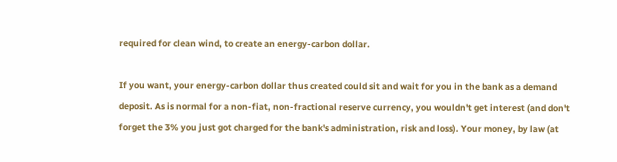required for clean wind, to create an energy-carbon dollar.

If you want, your energy-carbon dollar thus created could sit and wait for you in the bank as a demand deposit. As is normal for a non-fiat, non-fractional reserve currency, you wouldn't get interest (and don't forget the 3% you just got charged for the bank's administration, risk and loss). Your money, by law (at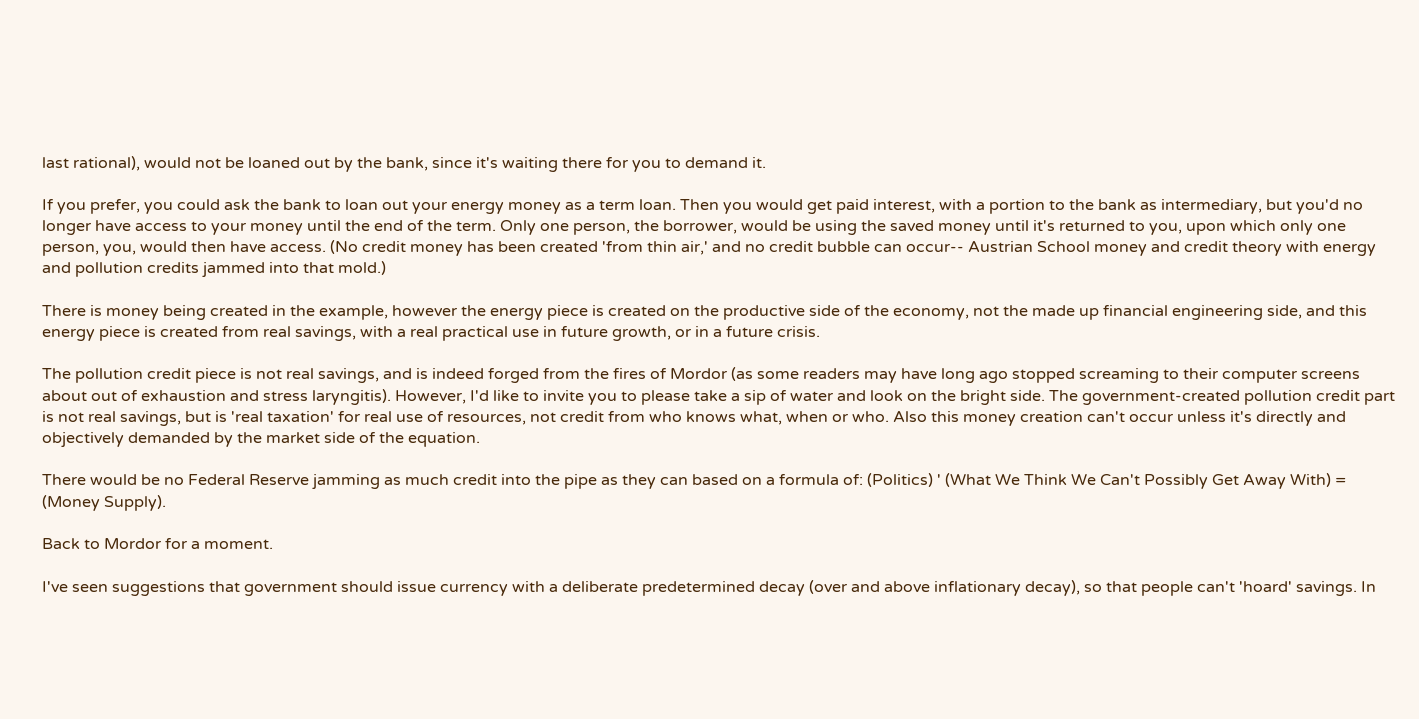last rational), would not be loaned out by the bank, since it's waiting there for you to demand it.

If you prefer, you could ask the bank to loan out your energy money as a term loan. Then you would get paid interest, with a portion to the bank as intermediary, but you'd no longer have access to your money until the end of the term. Only one person, the borrower, would be using the saved money until it's returned to you, upon which only one person, you, would then have access. (No credit money has been created 'from thin air,' and no credit bubble can occur-- Austrian School money and credit theory with energy and pollution credits jammed into that mold.)

There is money being created in the example, however the energy piece is created on the productive side of the economy, not the made up financial engineering side, and this energy piece is created from real savings, with a real practical use in future growth, or in a future crisis.

The pollution credit piece is not real savings, and is indeed forged from the fires of Mordor (as some readers may have long ago stopped screaming to their computer screens about out of exhaustion and stress laryngitis). However, I'd like to invite you to please take a sip of water and look on the bright side. The government-created pollution credit part is not real savings, but is 'real taxation' for real use of resources, not credit from who knows what, when or who. Also this money creation can't occur unless it's directly and objectively demanded by the market side of the equation.

There would be no Federal Reserve jamming as much credit into the pipe as they can based on a formula of: (Politics) ' (What We Think We Can't Possibly Get Away With) = (Money Supply).

Back to Mordor for a moment.

I've seen suggestions that government should issue currency with a deliberate predetermined decay (over and above inflationary decay), so that people can't 'hoard' savings. In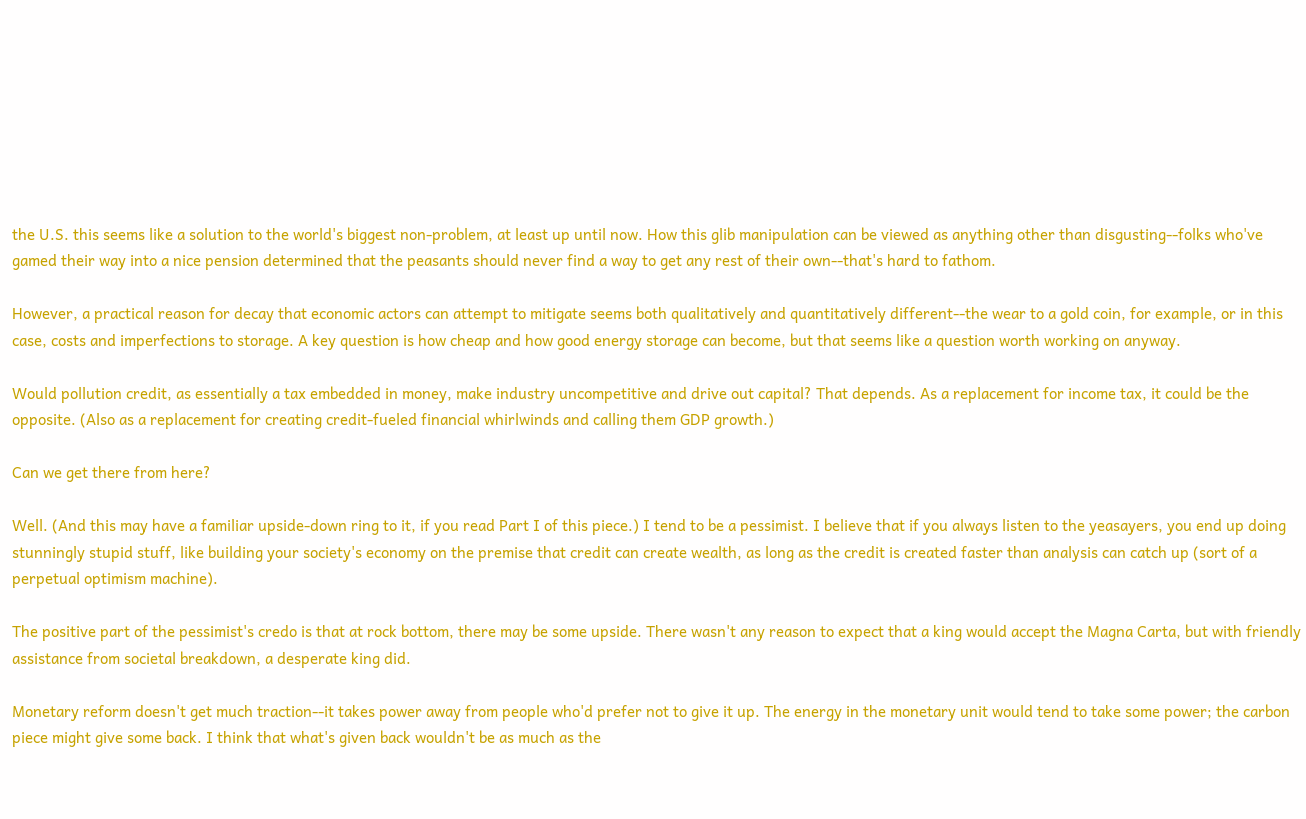the U.S. this seems like a solution to the world's biggest non-problem, at least up until now. How this glib manipulation can be viewed as anything other than disgusting--folks who've gamed their way into a nice pension determined that the peasants should never find a way to get any rest of their own--that's hard to fathom.

However, a practical reason for decay that economic actors can attempt to mitigate seems both qualitatively and quantitatively different--the wear to a gold coin, for example, or in this case, costs and imperfections to storage. A key question is how cheap and how good energy storage can become, but that seems like a question worth working on anyway.

Would pollution credit, as essentially a tax embedded in money, make industry uncompetitive and drive out capital? That depends. As a replacement for income tax, it could be the opposite. (Also as a replacement for creating credit-fueled financial whirlwinds and calling them GDP growth.)

Can we get there from here?

Well. (And this may have a familiar upside-down ring to it, if you read Part I of this piece.) I tend to be a pessimist. I believe that if you always listen to the yeasayers, you end up doing stunningly stupid stuff, like building your society's economy on the premise that credit can create wealth, as long as the credit is created faster than analysis can catch up (sort of a perpetual optimism machine).

The positive part of the pessimist's credo is that at rock bottom, there may be some upside. There wasn't any reason to expect that a king would accept the Magna Carta, but with friendly assistance from societal breakdown, a desperate king did.

Monetary reform doesn't get much traction--it takes power away from people who'd prefer not to give it up. The energy in the monetary unit would tend to take some power; the carbon piece might give some back. I think that what's given back wouldn't be as much as the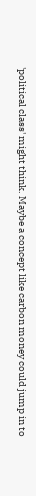'political class' might think. Maybe a concept like carbon money could jump in to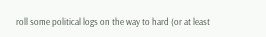roll some political logs on the way to hard (or at least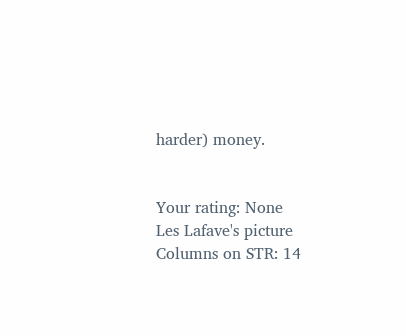harder) money.


Your rating: None
Les Lafave's picture
Columns on STR: 14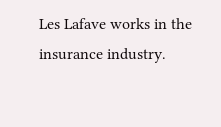Les Lafave works in the insurance industry.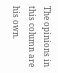The opinions in this column are his own.